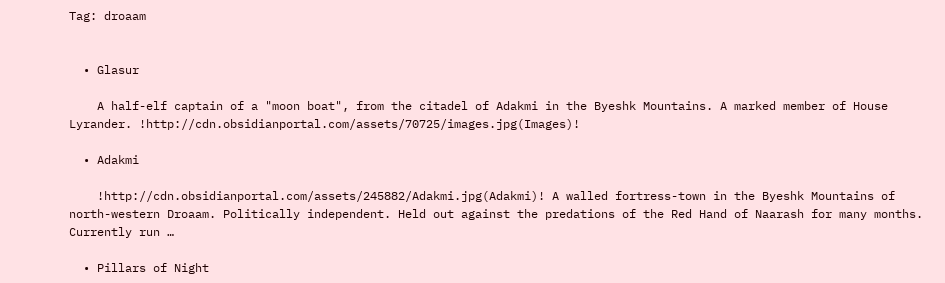Tag: droaam


  • Glasur

    A half-elf captain of a "moon boat", from the citadel of Adakmi in the Byeshk Mountains. A marked member of House Lyrander. !http://cdn.obsidianportal.com/assets/70725/images.jpg(Images)!

  • Adakmi

    !http://cdn.obsidianportal.com/assets/245882/Adakmi.jpg(Adakmi)! A walled fortress-town in the Byeshk Mountains of north-western Droaam. Politically independent. Held out against the predations of the Red Hand of Naarash for many months. Currently run …

  • Pillars of Night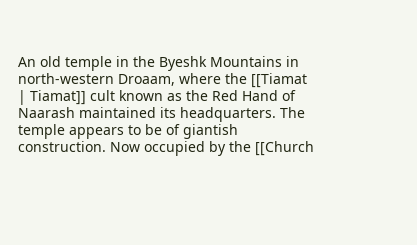An old temple in the Byeshk Mountains in north-western Droaam, where the [[Tiamat | Tiamat]] cult known as the Red Hand of Naarash maintained its headquarters. The temple appears to be of giantish construction. Now occupied by the [[Church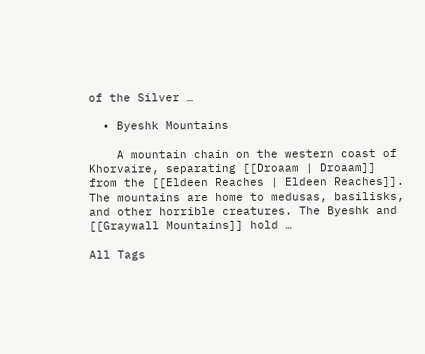of the Silver …

  • Byeshk Mountains

    A mountain chain on the western coast of Khorvaire, separating [[Droaam | Droaam]] from the [[Eldeen Reaches | Eldeen Reaches]]. The mountains are home to medusas, basilisks, and other horrible creatures. The Byeshk and [[Graywall Mountains]] hold …

All Tags